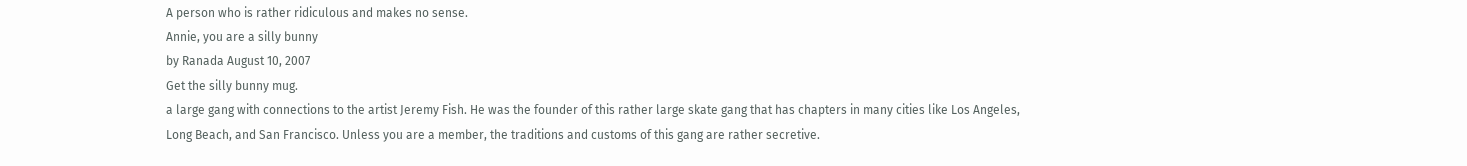A person who is rather ridiculous and makes no sense.
Annie, you are a silly bunny
by Ranada August 10, 2007
Get the silly bunny mug.
a large gang with connections to the artist Jeremy Fish. He was the founder of this rather large skate gang that has chapters in many cities like Los Angeles, Long Beach, and San Francisco. Unless you are a member, the traditions and customs of this gang are rather secretive.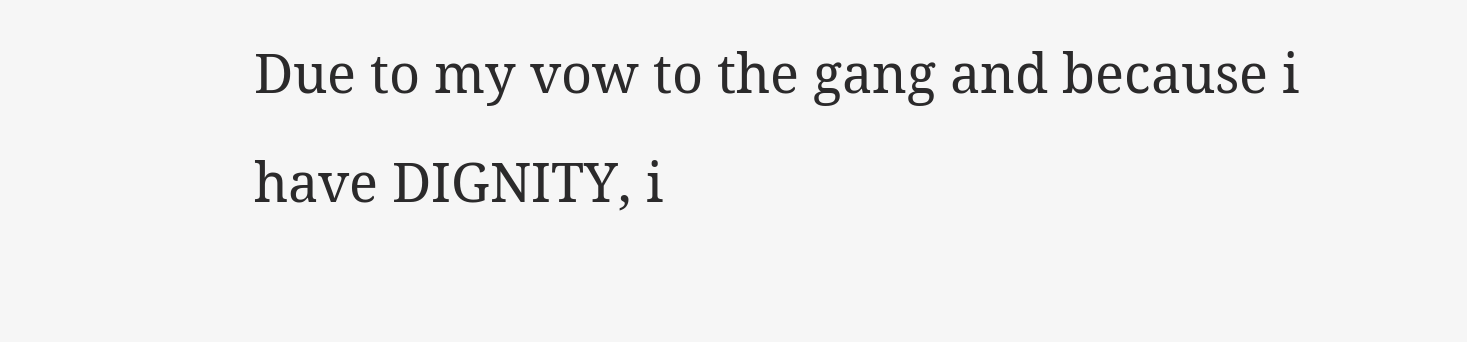Due to my vow to the gang and because i have DIGNITY, i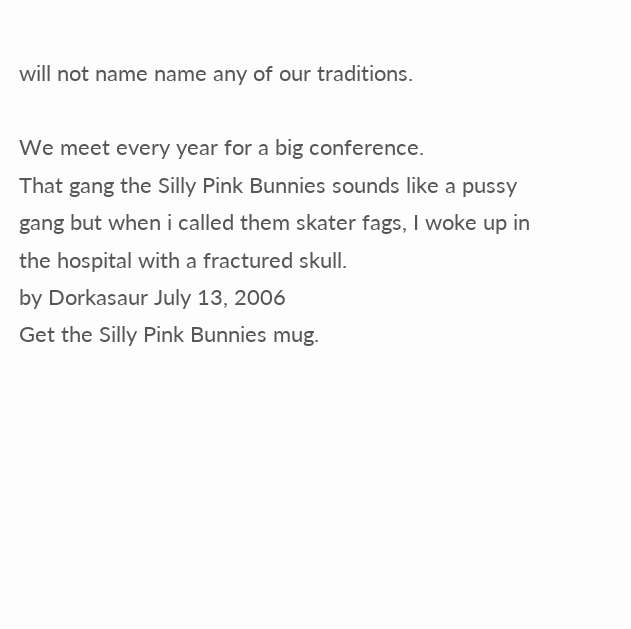will not name name any of our traditions.

We meet every year for a big conference.
That gang the Silly Pink Bunnies sounds like a pussy gang but when i called them skater fags, I woke up in the hospital with a fractured skull.
by Dorkasaur July 13, 2006
Get the Silly Pink Bunnies mug.